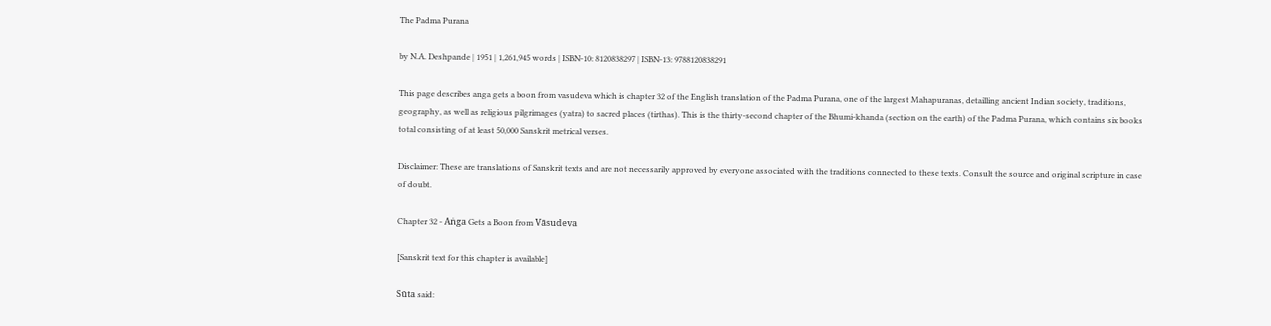The Padma Purana

by N.A. Deshpande | 1951 | 1,261,945 words | ISBN-10: 8120838297 | ISBN-13: 9788120838291

This page describes anga gets a boon from vasudeva which is chapter 32 of the English translation of the Padma Purana, one of the largest Mahapuranas, detailling ancient Indian society, traditions, geography, as well as religious pilgrimages (yatra) to sacred places (tirthas). This is the thirty-second chapter of the Bhumi-khanda (section on the earth) of the Padma Purana, which contains six books total consisting of at least 50,000 Sanskrit metrical verses.

Disclaimer: These are translations of Sanskrit texts and are not necessarily approved by everyone associated with the traditions connected to these texts. Consult the source and original scripture in case of doubt.

Chapter 32 - Aṅga Gets a Boon from Vāsudeva

[Sanskrit text for this chapter is available]

Sūta said: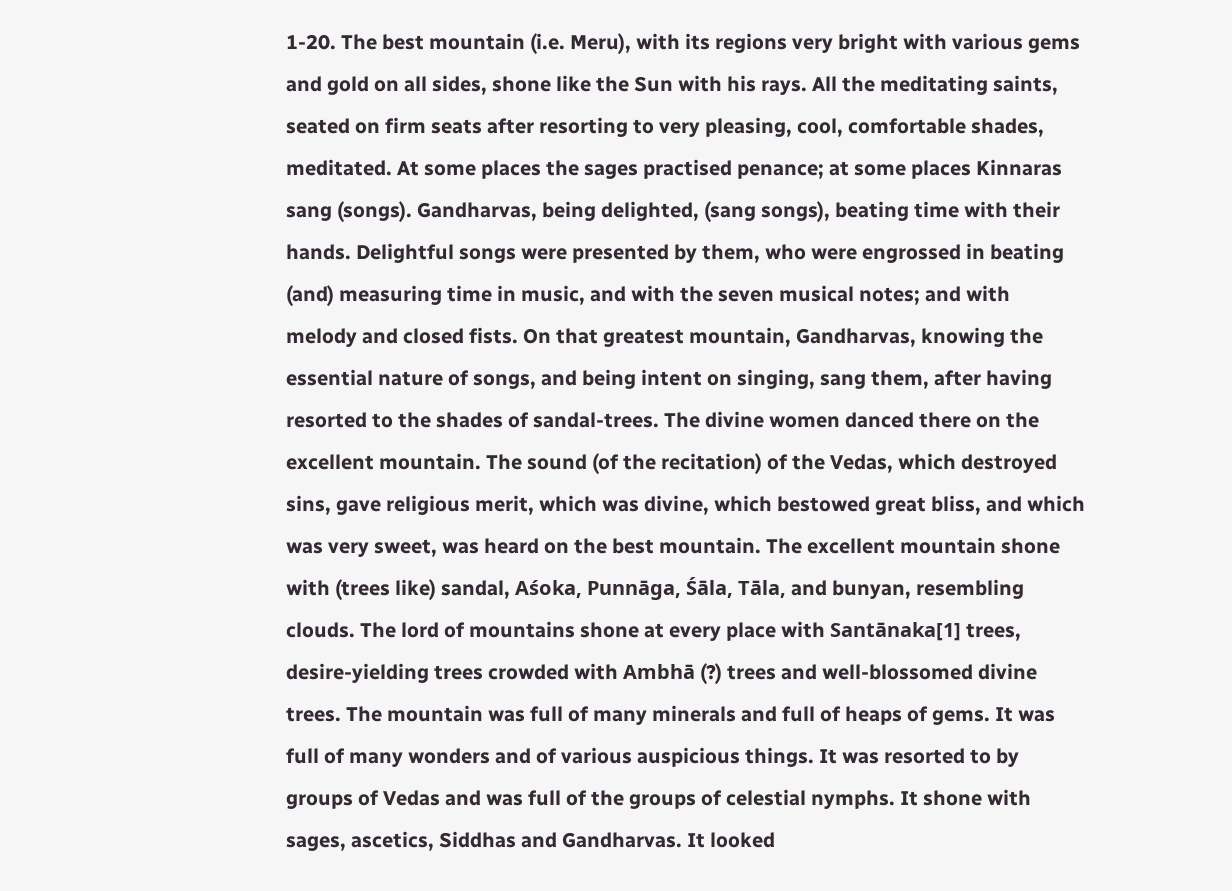1-20. The best mountain (i.e. Meru), with its regions very bright with various gems and gold on all sides, shone like the Sun with his rays. All the meditating saints, seated on firm seats after resorting to very pleasing, cool, comfortable shades, meditated. At some places the sages practised penance; at some places Kinnaras sang (songs). Gandharvas, being delighted, (sang songs), beating time with their hands. Delightful songs were presented by them, who were engrossed in beating (and) measuring time in music, and with the seven musical notes; and with melody and closed fists. On that greatest mountain, Gandharvas, knowing the essential nature of songs, and being intent on singing, sang them, after having resorted to the shades of sandal-trees. The divine women danced there on the excellent mountain. The sound (of the recitation) of the Vedas, which destroyed sins, gave religious merit, which was divine, which bestowed great bliss, and which was very sweet, was heard on the best mountain. The excellent mountain shone with (trees like) sandal, Aśoka, Punnāga, Śāla, Tāla, and bunyan, resembling clouds. The lord of mountains shone at every place with Santānaka[1] trees, desire-yielding trees crowded with Ambhā (?) trees and well-blossomed divine trees. The mountain was full of many minerals and full of heaps of gems. It was full of many wonders and of various auspicious things. It was resorted to by groups of Vedas and was full of the groups of celestial nymphs. It shone with sages, ascetics, Siddhas and Gandharvas. It looked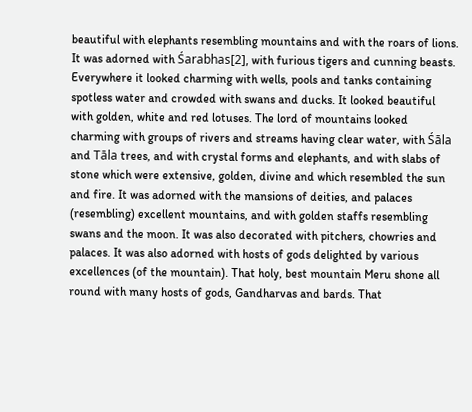beautiful with elephants resembling mountains and with the roars of lions. It was adorned with Śarabhas[2], with furious tigers and cunning beasts. Everywhere it looked charming with wells, pools and tanks containing spotless water and crowded with swans and ducks. It looked beautiful with golden, white and red lotuses. The lord of mountains looked charming with groups of rivers and streams having clear water, with Śāla and Tāla trees, and with crystal forms and elephants, and with slabs of stone which were extensive, golden, divine and which resembled the sun and fire. It was adorned with the mansions of deities, and palaces (resembling) excellent mountains, and with golden staffs resembling swans and the moon. It was also decorated with pitchers, chowries and palaces. It was also adorned with hosts of gods delighted by various excellences (of the mountain). That holy, best mountain Meru shone all round with many hosts of gods, Gandharvas and bards. That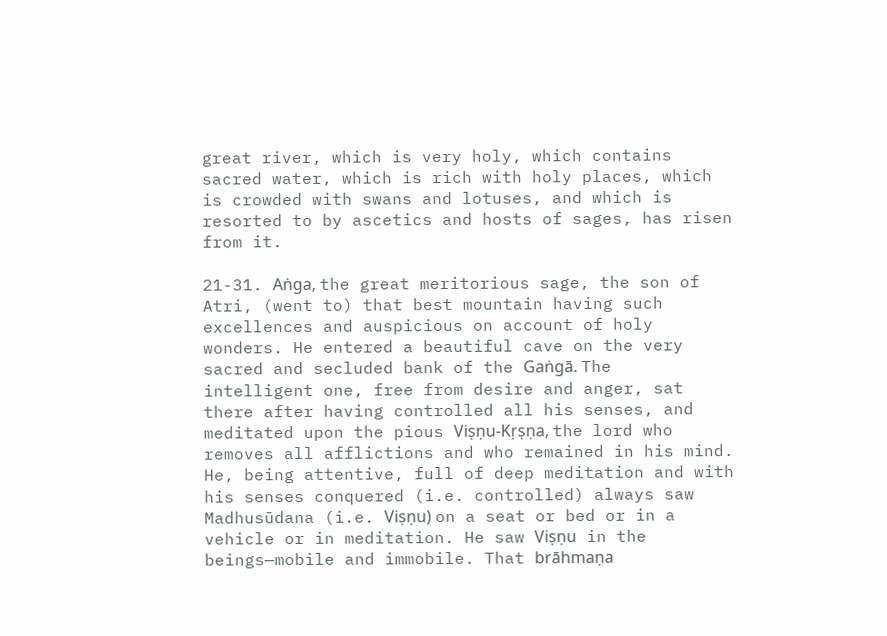great river, which is very holy, which contains sacred water, which is rich with holy places, which is crowded with swans and lotuses, and which is resorted to by ascetics and hosts of sages, has risen from it.

21-31. Aṅga, the great meritorious sage, the son of Atri, (went to) that best mountain having such excellences and auspicious on account of holy wonders. He entered a beautiful cave on the very sacred and secluded bank of the Gaṅgā. The intelligent one, free from desire and anger, sat there after having controlled all his senses, and meditated upon the pious Viṣṇu-Kṛṣṇa, the lord who removes all afflictions and who remained in his mind. He, being attentive, full of deep meditation and with his senses conquered (i.e. controlled) always saw Madhusūdana (i.e. Viṣṇu) on a seat or bed or in a vehicle or in meditation. He saw Viṣṇu in the beings—mobile and immobile. That brāhmaṇa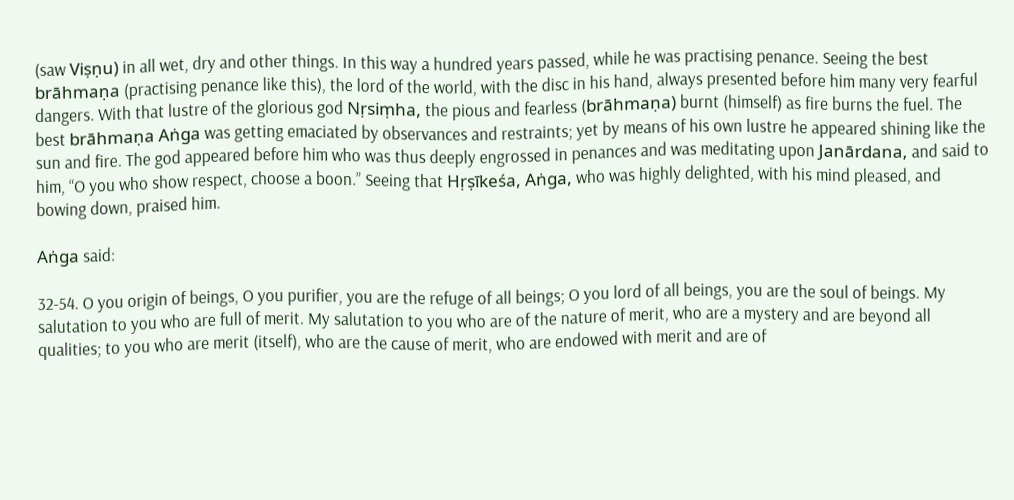(saw Viṣṇu) in all wet, dry and other things. In this way a hundred years passed, while he was practising penance. Seeing the best brāhmaṇa (practising penance like this), the lord of the world, with the disc in his hand, always presented before him many very fearful dangers. With that lustre of the glorious god Nṛsiṃha, the pious and fearless (brāhmaṇa) burnt (himself) as fire burns the fuel. The best brāhmaṇa Aṅga was getting emaciated by observances and restraints; yet by means of his own lustre he appeared shining like the sun and fire. The god appeared before him who was thus deeply engrossed in penances and was meditating upon Janārdana, and said to him, “O you who show respect, choose a boon.” Seeing that Hṛṣīkeśa, Aṅga, who was highly delighted, with his mind pleased, and bowing down, praised him.

Aṅga said:

32-54. O you origin of beings, O you purifier, you are the refuge of all beings; O you lord of all beings, you are the soul of beings. My salutation to you who are full of merit. My salutation to you who are of the nature of merit, who are a mystery and are beyond all qualities; to you who are merit (itself), who are the cause of merit, who are endowed with merit and are of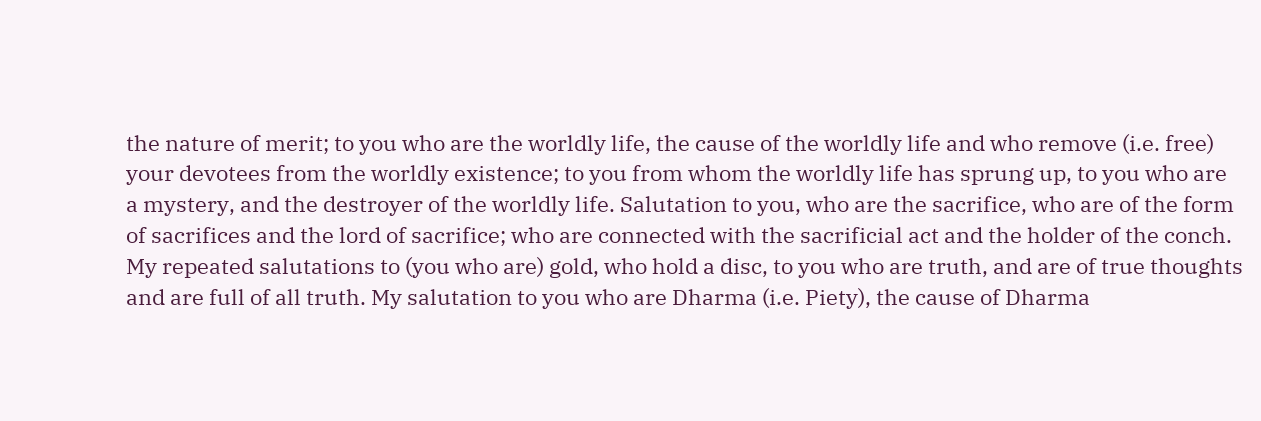the nature of merit; to you who are the worldly life, the cause of the worldly life and who remove (i.e. free) your devotees from the worldly existence; to you from whom the worldly life has sprung up, to you who are a mystery, and the destroyer of the worldly life. Salutation to you, who are the sacrifice, who are of the form of sacrifices and the lord of sacrifice; who are connected with the sacrificial act and the holder of the conch. My repeated salutations to (you who are) gold, who hold a disc, to you who are truth, and are of true thoughts and are full of all truth. My salutation to you who are Dharma (i.e. Piety), the cause of Dharma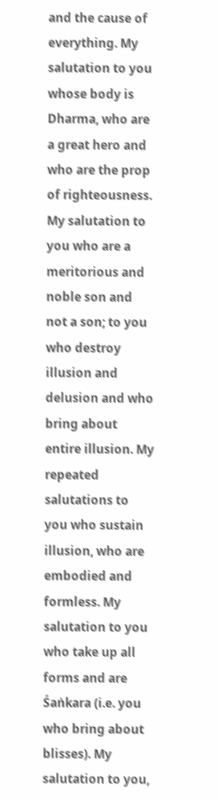and the cause of everything. My salutation to you whose body is Dharma, who are a great hero and who are the prop of righteousness. My salutation to you who are a meritorious and noble son and not a son; to you who destroy illusion and delusion and who bring about entire illusion. My repeated salutations to you who sustain illusion, who are embodied and formless. My salutation to you who take up all forms and are Śaṅkara (i.e. you who bring about blisses). My salutation to you,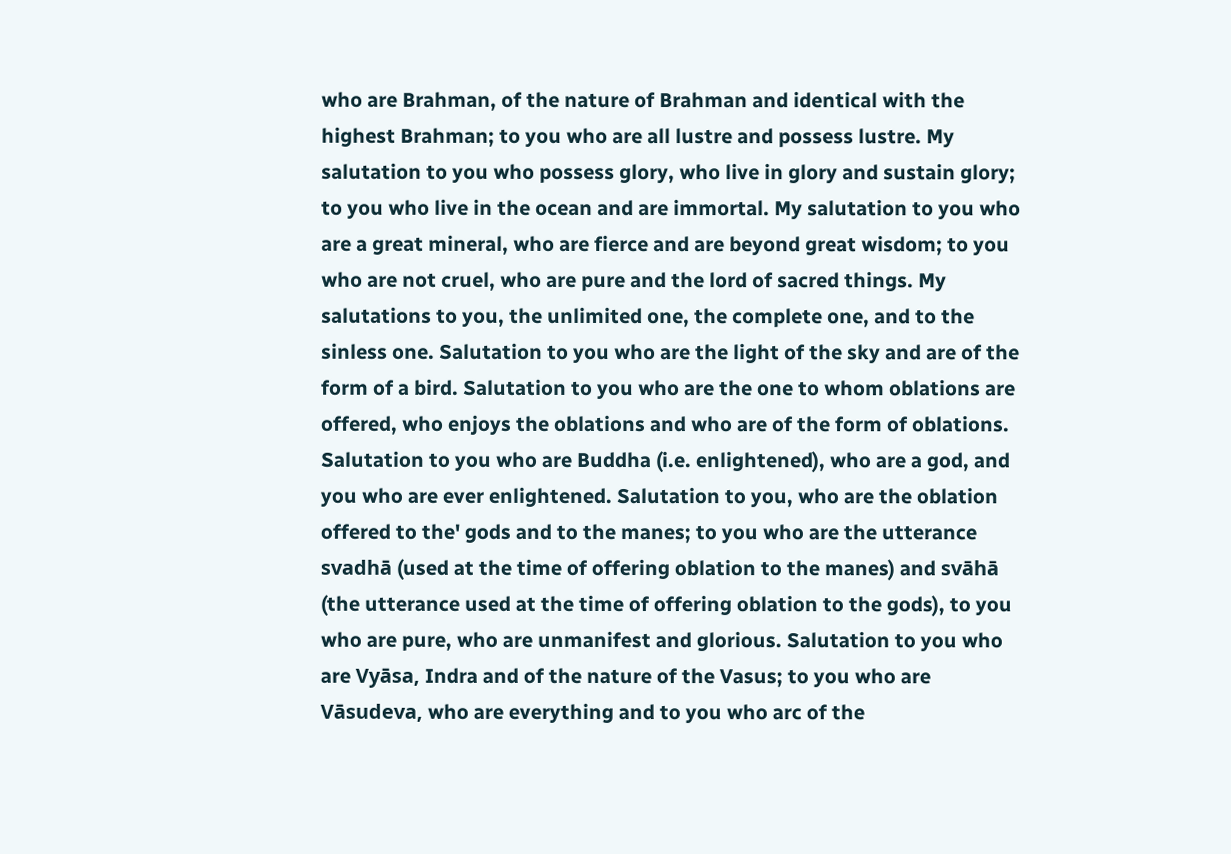who are Brahman, of the nature of Brahman and identical with the highest Brahman; to you who are all lustre and possess lustre. My salutation to you who possess glory, who live in glory and sustain glory; to you who live in the ocean and are immortal. My salutation to you who are a great mineral, who are fierce and are beyond great wisdom; to you who are not cruel, who are pure and the lord of sacred things. My salutations to you, the unlimited one, the complete one, and to the sinless one. Salutation to you who are the light of the sky and are of the form of a bird. Salutation to you who are the one to whom oblations are offered, who enjoys the oblations and who are of the form of oblations. Salutation to you who are Buddha (i.e. enlightened), who are a god, and you who are ever enlightened. Salutation to you, who are the oblation offered to the' gods and to the manes; to you who are the utterance svadhā (used at the time of offering oblation to the manes) and svāhā (the utterance used at the time of offering oblation to the gods), to you who are pure, who are unmanifest and glorious. Salutation to you who are Vyāsa, Indra and of the nature of the Vasus; to you who are Vāsudeva, who are everything and to you who arc of the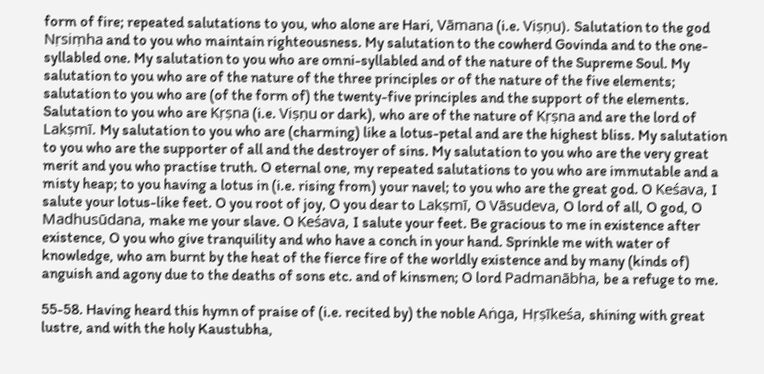form of fire; repeated salutations to you, who alone are Hari, Vāmana (i.e. Viṣṇu). Salutation to the god Nṛsiṃha and to you who maintain righteousness. My salutation to the cowherd Govinda and to the one-syllabled one. My salutation to you who are omni-syllabled and of the nature of the Supreme Soul. My salutation to you who are of the nature of the three principles or of the nature of the five elements; salutation to you who are (of the form of) the twenty-five principles and the support of the elements. Salutation to you who are Kṛṣna (i.e. Viṣṇu or dark), who are of the nature of Kṛṣna and are the lord of Lakṣmī. My salutation to you who are (charming) like a lotus-petal and are the highest bliss. My salutation to you who are the supporter of all and the destroyer of sins. My salutation to you who are the very great merit and you who practise truth. O eternal one, my repeated salutations to you who are immutable and a misty heap; to you having a lotus in (i.e. rising from) your navel; to you who are the great god. O Keśava, I salute your lotus-like feet. O you root of joy, O you dear to Lakṣmī, O Vāsudeva, O lord of all, O god, O Madhusūdana, make me your slave. O Keśava, I salute your feet. Be gracious to me in existence after existence, O you who give tranquility and who have a conch in your hand. Sprinkle me with water of knowledge, who am burnt by the heat of the fierce fire of the worldly existence and by many (kinds of) anguish and agony due to the deaths of sons etc. and of kinsmen; O lord Padmanābha, be a refuge to me.

55-58. Having heard this hymn of praise of (i.e. recited by) the noble Aṅga, Hṛṣīkeśa, shining with great lustre, and with the holy Kaustubha,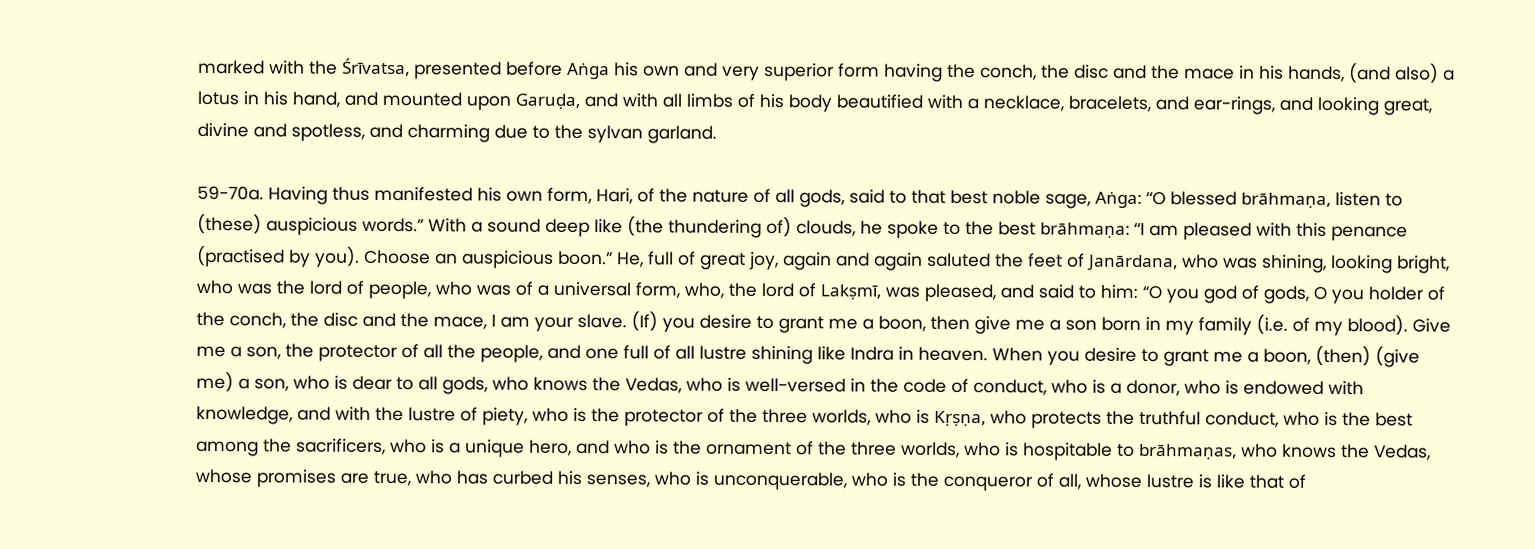marked with the Śrīvatsa, presented before Aṅga his own and very superior form having the conch, the disc and the mace in his hands, (and also) a lotus in his hand, and mounted upon Garuḍa, and with all limbs of his body beautified with a necklace, bracelets, and ear-rings, and looking great, divine and spotless, and charming due to the sylvan garland.

59-70a. Having thus manifested his own form, Hari, of the nature of all gods, said to that best noble sage, Aṅga: “O blessed brāhmaṇa, listen to (these) auspicious words.” With a sound deep like (the thundering of) clouds, he spoke to the best brāhmaṇa: “I am pleased with this penance (practised by you). Choose an auspicious boon.” He, full of great joy, again and again saluted the feet of Janārdana, who was shining, looking bright, who was the lord of people, who was of a universal form, who, the lord of Lakṣmī, was pleased, and said to him: “O you god of gods, O you holder of the conch, the disc and the mace, I am your slave. (If) you desire to grant me a boon, then give me a son born in my family (i.e. of my blood). Give me a son, the protector of all the people, and one full of all lustre shining like Indra in heaven. When you desire to grant me a boon, (then) (give me) a son, who is dear to all gods, who knows the Vedas, who is well-versed in the code of conduct, who is a donor, who is endowed with knowledge, and with the lustre of piety, who is the protector of the three worlds, who is Kṛṣṇa, who protects the truthful conduct, who is the best among the sacrificers, who is a unique hero, and who is the ornament of the three worlds, who is hospitable to brāhmaṇas, who knows the Vedas, whose promises are true, who has curbed his senses, who is unconquerable, who is the conqueror of all, whose lustre is like that of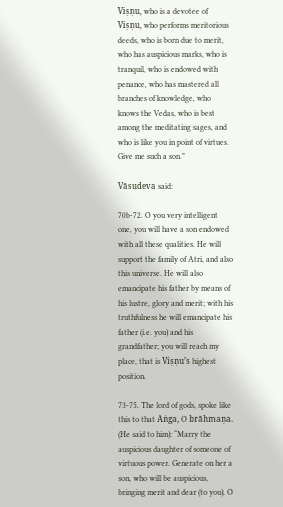Viṣṇu, who is a devotee of Viṣṇu, who performs meritorious deeds, who is born due to merit, who has auspicious marks, who is tranquil, who is endowed with penance, who has mastered all branches of knowledge, who knows the Vedas, who is best among the meditating sages, and who is like you in point of virtues. Give me such a son.”

Vāsudeva said:

70b-72. O you very intelligent one, you will have a son endowed with all these qualities. He will support the family of Atri, and also this universe. He will also emancipate his father by means of his lustre, glory and merit; with his truthfulness he will emancipate his father (i.e. you) and his grandfather; you will reach my place, that is Viṣṇu’s highest position.

73-75. The lord of gods, spoke like this to that Aṅga, O brāhmaṇa. (He said to him): “Marry the auspicious daughter of someone of virtuous power. Generate on her a son, who will be auspicious, bringing merit and dear (to you). O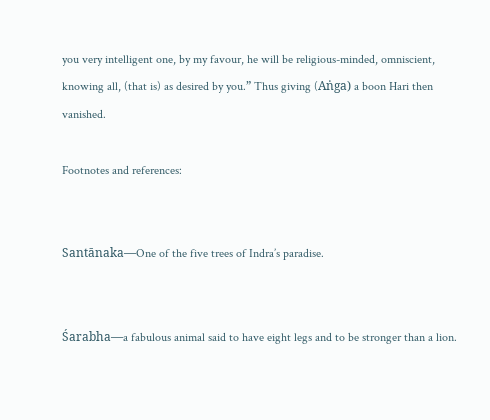you very intelligent one, by my favour, he will be religious-minded, omniscient, knowing all, (that is) as desired by you.” Thus giving (Aṅga) a boon Hari then vanished.

Footnotes and references:


Santānaka—One of the five trees of Indra’s paradise.


Śarabha—a fabulous animal said to have eight legs and to be stronger than a lion.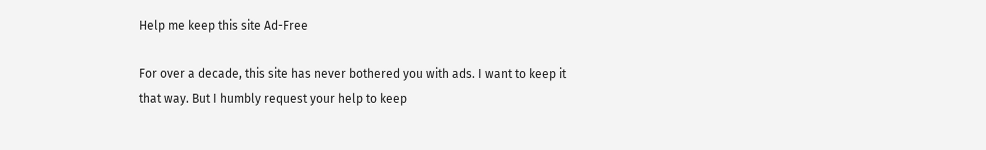Help me keep this site Ad-Free

For over a decade, this site has never bothered you with ads. I want to keep it that way. But I humbly request your help to keep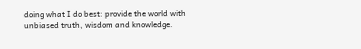doing what I do best: provide the world with unbiased truth, wisdom and knowledge.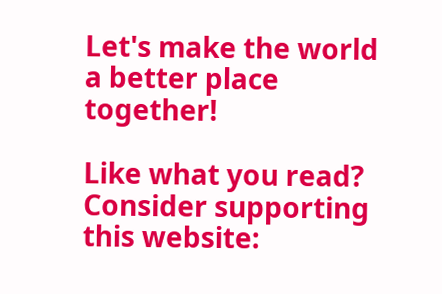Let's make the world a better place together!

Like what you read? Consider supporting this website: